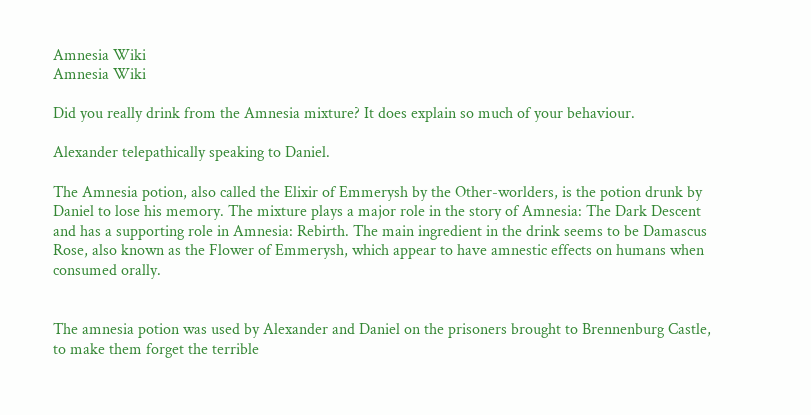Amnesia Wiki
Amnesia Wiki

Did you really drink from the Amnesia mixture? It does explain so much of your behaviour.

Alexander telepathically speaking to Daniel.

The Amnesia potion, also called the Elixir of Emmerysh by the Other-worlders, is the potion drunk by Daniel to lose his memory. The mixture plays a major role in the story of Amnesia: The Dark Descent and has a supporting role in Amnesia: Rebirth. The main ingredient in the drink seems to be Damascus Rose, also known as the Flower of Emmerysh, which appear to have amnestic effects on humans when consumed orally.


The amnesia potion was used by Alexander and Daniel on the prisoners brought to Brennenburg Castle, to make them forget the terrible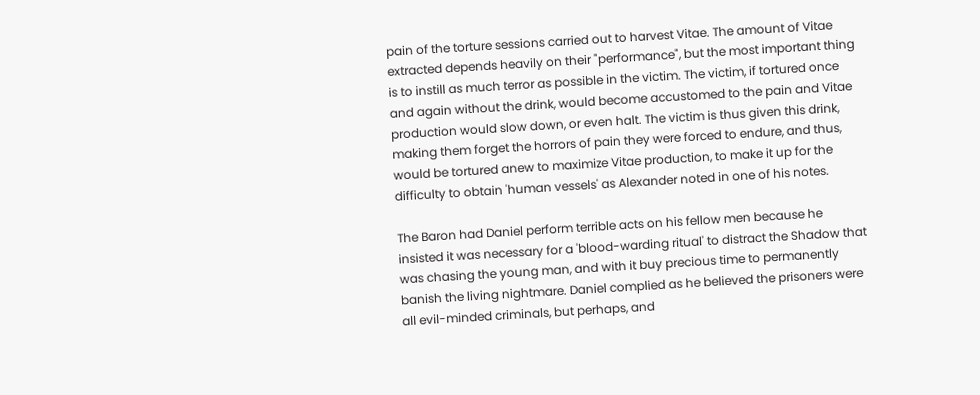pain of the torture sessions carried out to harvest Vitae. The amount of Vitae extracted depends heavily on their "performance", but the most important thing is to instill as much terror as possible in the victim. The victim, if tortured once and again without the drink, would become accustomed to the pain and Vitae production would slow down, or even halt. The victim is thus given this drink, making them forget the horrors of pain they were forced to endure, and thus, would be tortured anew to maximize Vitae production, to make it up for the difficulty to obtain 'human vessels' as Alexander noted in one of his notes.

The Baron had Daniel perform terrible acts on his fellow men because he insisted it was necessary for a 'blood-warding ritual' to distract the Shadow that was chasing the young man, and with it buy precious time to permanently banish the living nightmare. Daniel complied as he believed the prisoners were all evil-minded criminals, but perhaps, and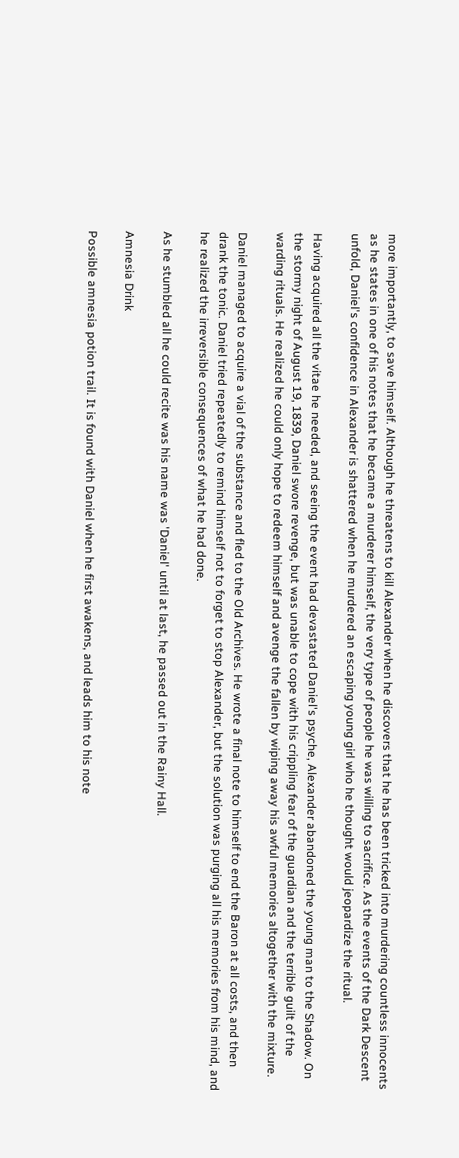more importantly, to save himself. Although he threatens to kill Alexander when he discovers that he has been tricked into murdering countless innocents as he states in one of his notes that he became a murderer himself, the very type of people he was willing to sacrifice. As the events of the Dark Descent unfold, Daniel's confidence in Alexander is shattered when he murdered an escaping young girl who he thought would jeopardize the ritual.

Having acquired all the vitae he needed, and seeing the event had devastated Daniel's psyche, Alexander abandoned the young man to the Shadow. On the stormy night of August 19, 1839, Daniel swore revenge, but was unable to cope with his crippling fear of the guardian and the terrible guilt of the warding rituals. He realized he could only hope to redeem himself and avenge the fallen by wiping away his awful memories altogether with the mixture.

Daniel managed to acquire a vial of the substance and fled to the Old Archives. He wrote a final note to himself to end the Baron at all costs, and then drank the tonic. Daniel tried repeatedly to remind himself not to forget to stop Alexander, but the solution was purging all his memories from his mind, and he realized the irreversible consequences of what he had done.

As he stumbled all he could recite was his name was 'Daniel' until at last, he passed out in the Rainy Hall.

Amnesia Drink

Possible amnesia potion trail. It is found with Daniel when he first awakens, and leads him to his note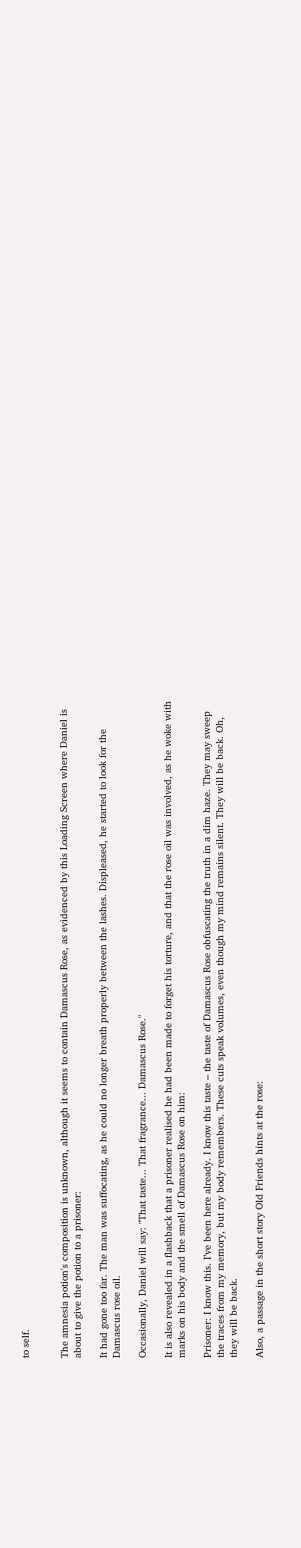to self.


The amnesia potion's composition is unknown, although it seems to contain Damascus Rose, as evidenced by this Loading Screen where Daniel is about to give the potion to a prisoner:

It had gone too far. The man was suffocating, as he could no longer breath properly between the lashes. Displeased, he started to look for the Damascus rose oil.

Occasionally, Daniel will say: "That taste... That fragrance... Damascus Rose."

It is also revealed in a flashback that a prisoner realised he had been made to forget his torture, and that the rose oil was involved, as he woke with marks on his body and the smell of Damascus Rose on him:

Prisoner: I know this. I’ve been here already. I know this taste – the taste of Damascus Rose obfuscating the truth in a dim haze. They may sweep the traces from my memory, but my body remembers. These cuts speak volumes, even though my mind remains silent. They will be back. Oh, they will be back.

Also, a passage in the short story Old Friends hints at the rose: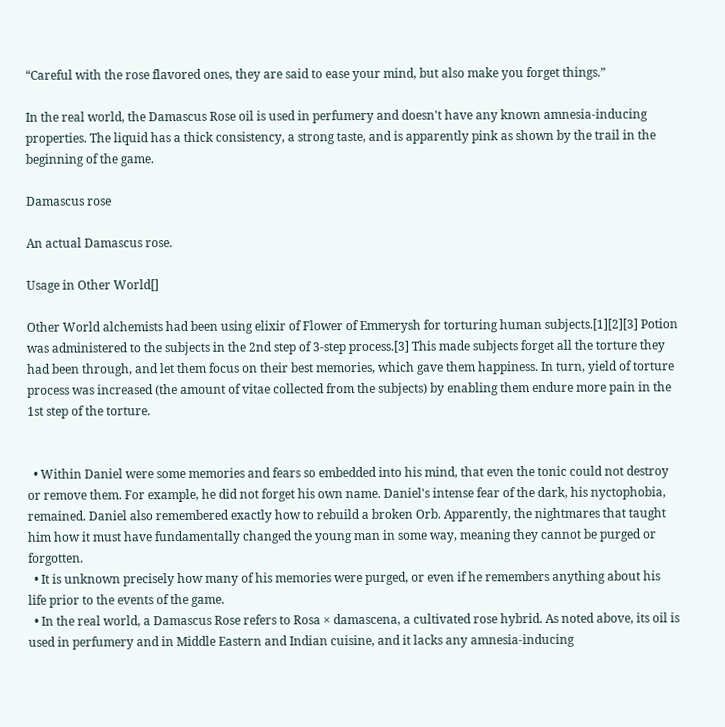“Careful with the rose flavored ones, they are said to ease your mind, but also make you forget things.”

In the real world, the Damascus Rose oil is used in perfumery and doesn't have any known amnesia-inducing properties. The liquid has a thick consistency, a strong taste, and is apparently pink as shown by the trail in the beginning of the game.

Damascus rose

An actual Damascus rose.

Usage in Other World[]

Other World alchemists had been using elixir of Flower of Emmerysh for torturing human subjects.[1][2][3] Potion was administered to the subjects in the 2nd step of 3-step process.[3] This made subjects forget all the torture they had been through, and let them focus on their best memories, which gave them happiness. In turn, yield of torture process was increased (the amount of vitae collected from the subjects) by enabling them endure more pain in the 1st step of the torture.


  • Within Daniel were some memories and fears so embedded into his mind, that even the tonic could not destroy or remove them. For example, he did not forget his own name. Daniel's intense fear of the dark, his nyctophobia, remained. Daniel also remembered exactly how to rebuild a broken Orb. Apparently, the nightmares that taught him how it must have fundamentally changed the young man in some way, meaning they cannot be purged or forgotten.
  • It is unknown precisely how many of his memories were purged, or even if he remembers anything about his life prior to the events of the game.
  • In the real world, a Damascus Rose refers to Rosa × damascena, a cultivated rose hybrid. As noted above, its oil is used in perfumery and in Middle Eastern and Indian cuisine, and it lacks any amnesia-inducing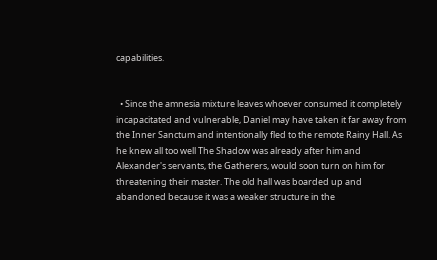capabilities.


  • Since the amnesia mixture leaves whoever consumed it completely incapacitated and vulnerable, Daniel may have taken it far away from the Inner Sanctum and intentionally fled to the remote Rainy Hall. As he knew all too well The Shadow was already after him and Alexander's servants, the Gatherers, would soon turn on him for threatening their master. The old hall was boarded up and abandoned because it was a weaker structure in the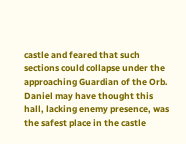castle and feared that such sections could collapse under the approaching Guardian of the Orb. Daniel may have thought this hall, lacking enemy presence, was the safest place in the castle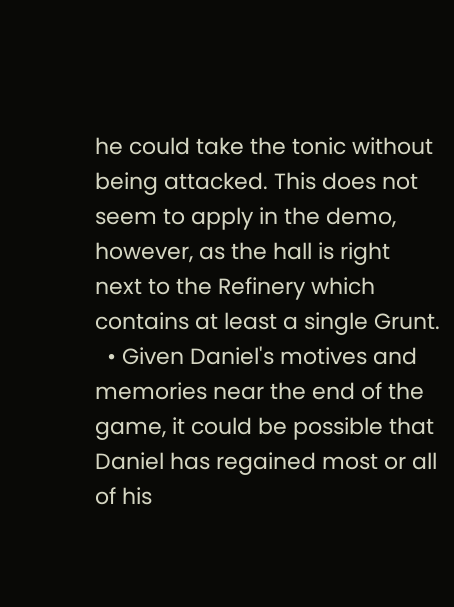he could take the tonic without being attacked. This does not seem to apply in the demo, however, as the hall is right next to the Refinery which contains at least a single Grunt.
  • Given Daniel's motives and memories near the end of the game, it could be possible that Daniel has regained most or all of his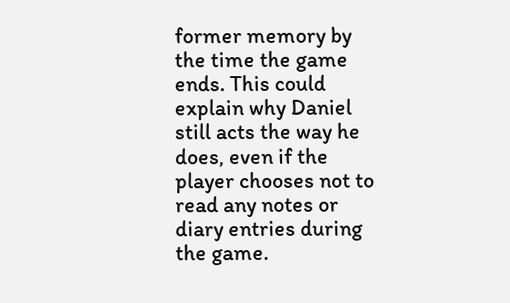former memory by the time the game ends. This could explain why Daniel still acts the way he does, even if the player chooses not to read any notes or diary entries during the game.